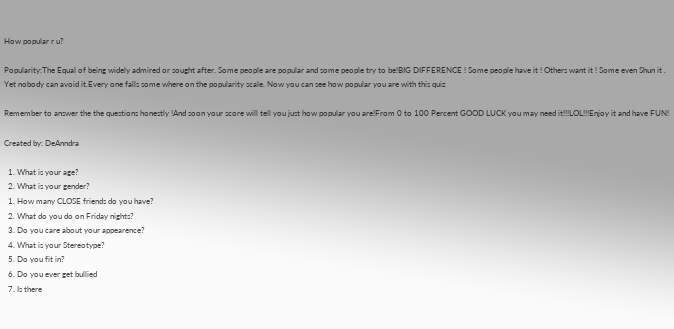How popular r u?

Popularity:The Equal of being widely admired or sought after. Some people are popular and some people try to be!BIG DIFFERENCE ! Some people have it ! Others want it ! Some even Shun it . Yet nobody can avoid it.Every one falls some where on the popularity scale. Now you can see how popular you are with this quiz

Remember to answer the the questions honestly !And soon your score will tell you just how popular you are!From 0 to 100 Percent GOOD LUCK you may need it!!!LOL!!!Enjoy it and have FUN!

Created by: DeAnndra

  1. What is your age?
  2. What is your gender?
  1. How many CLOSE friends do you have?
  2. What do you do on Friday nights?
  3. Do you care about your appearence?
  4. What is your Stereotype?
  5. Do you fit in?
  6. Do you ever get bullied
  7. Is there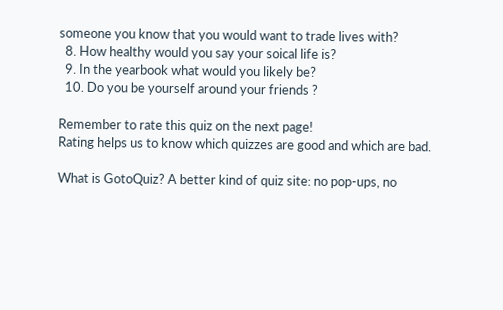someone you know that you would want to trade lives with?
  8. How healthy would you say your soical life is?
  9. In the yearbook what would you likely be?
  10. Do you be yourself around your friends ?

Remember to rate this quiz on the next page!
Rating helps us to know which quizzes are good and which are bad.

What is GotoQuiz? A better kind of quiz site: no pop-ups, no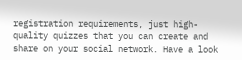registration requirements, just high-quality quizzes that you can create and share on your social network. Have a look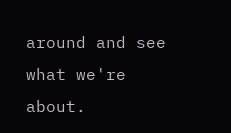around and see what we're about.